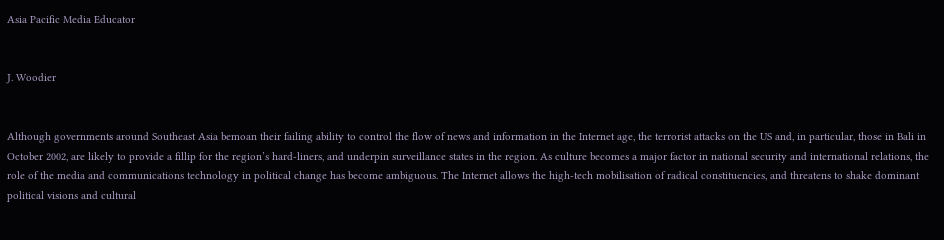Asia Pacific Media Educator


J. Woodier


Although governments around Southeast Asia bemoan their failing ability to control the flow of news and information in the Internet age, the terrorist attacks on the US and, in particular, those in Bali in October 2002, are likely to provide a fillip for the region’s hard-liners, and underpin surveillance states in the region. As culture becomes a major factor in national security and international relations, the role of the media and communications technology in political change has become ambiguous. The Internet allows the high-tech mobilisation of radical constituencies, and threatens to shake dominant political visions and cultural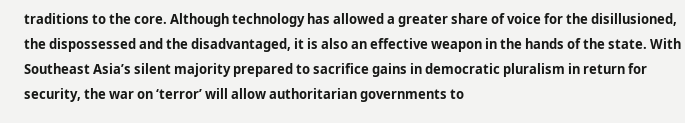traditions to the core. Although technology has allowed a greater share of voice for the disillusioned, the dispossessed and the disadvantaged, it is also an effective weapon in the hands of the state. With Southeast Asia’s silent majority prepared to sacrifice gains in democratic pluralism in return for security, the war on ‘terror’ will allow authoritarian governments to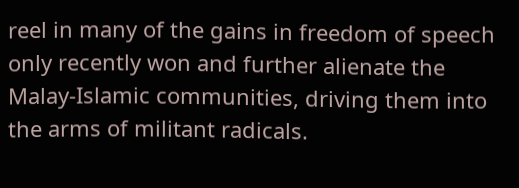reel in many of the gains in freedom of speech only recently won and further alienate the Malay-Islamic communities, driving them into the arms of militant radicals.